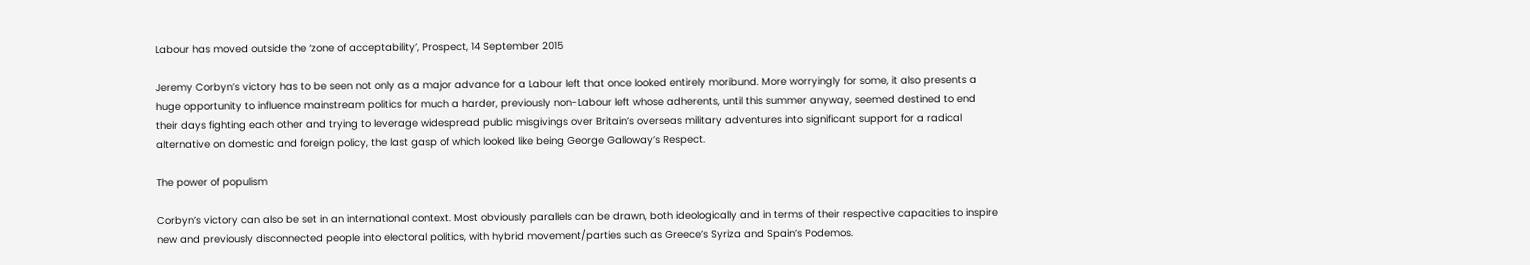Labour has moved outside the ‘zone of acceptability’, Prospect, 14 September 2015

Jeremy Corbyn’s victory has to be seen not only as a major advance for a Labour left that once looked entirely moribund. More worryingly for some, it also presents a huge opportunity to influence mainstream politics for much a harder, previously non-Labour left whose adherents, until this summer anyway, seemed destined to end their days fighting each other and trying to leverage widespread public misgivings over Britain’s overseas military adventures into significant support for a radical alternative on domestic and foreign policy, the last gasp of which looked like being George Galloway’s Respect.

The power of populism

Corbyn’s victory can also be set in an international context. Most obviously parallels can be drawn, both ideologically and in terms of their respective capacities to inspire new and previously disconnected people into electoral politics, with hybrid movement/parties such as Greece’s Syriza and Spain’s Podemos.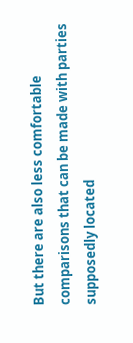But there are also less comfortable comparisons that can be made with parties supposedly located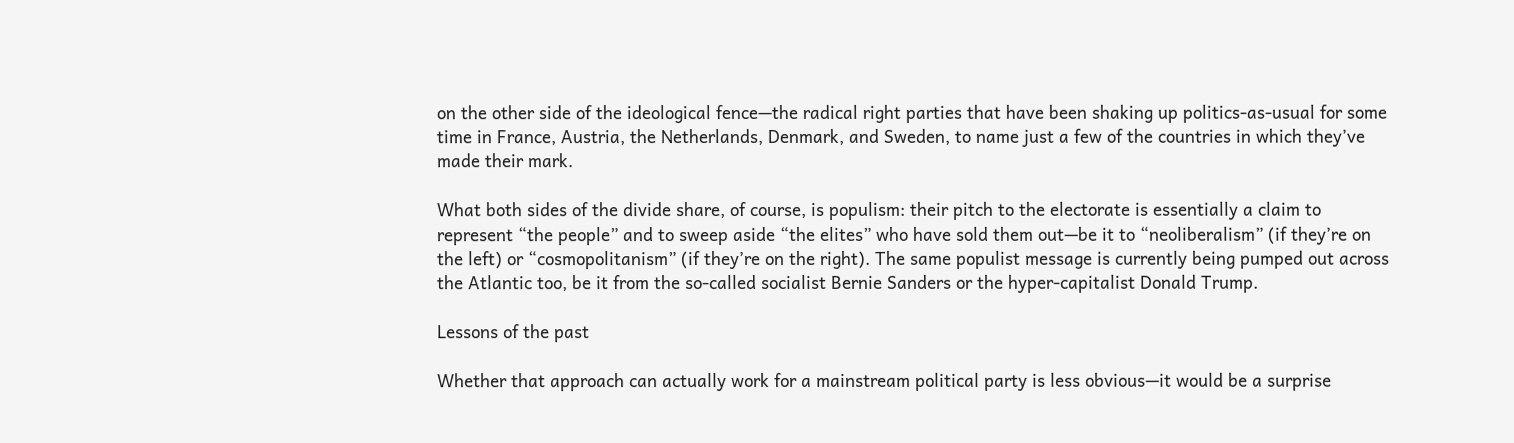on the other side of the ideological fence—the radical right parties that have been shaking up politics-as-usual for some time in France, Austria, the Netherlands, Denmark, and Sweden, to name just a few of the countries in which they’ve made their mark.

What both sides of the divide share, of course, is populism: their pitch to the electorate is essentially a claim to represent “the people” and to sweep aside “the elites” who have sold them out—be it to “neoliberalism” (if they’re on the left) or “cosmopolitanism” (if they’re on the right). The same populist message is currently being pumped out across the Atlantic too, be it from the so-called socialist Bernie Sanders or the hyper-capitalist Donald Trump.

Lessons of the past

Whether that approach can actually work for a mainstream political party is less obvious—it would be a surprise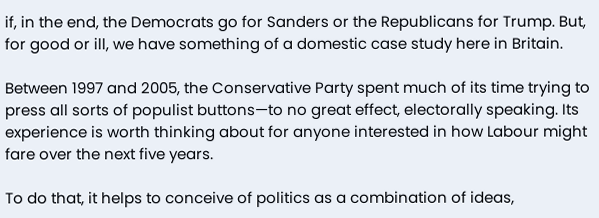if, in the end, the Democrats go for Sanders or the Republicans for Trump. But, for good or ill, we have something of a domestic case study here in Britain.

Between 1997 and 2005, the Conservative Party spent much of its time trying to press all sorts of populist buttons—to no great effect, electorally speaking. Its experience is worth thinking about for anyone interested in how Labour might fare over the next five years.

To do that, it helps to conceive of politics as a combination of ideas,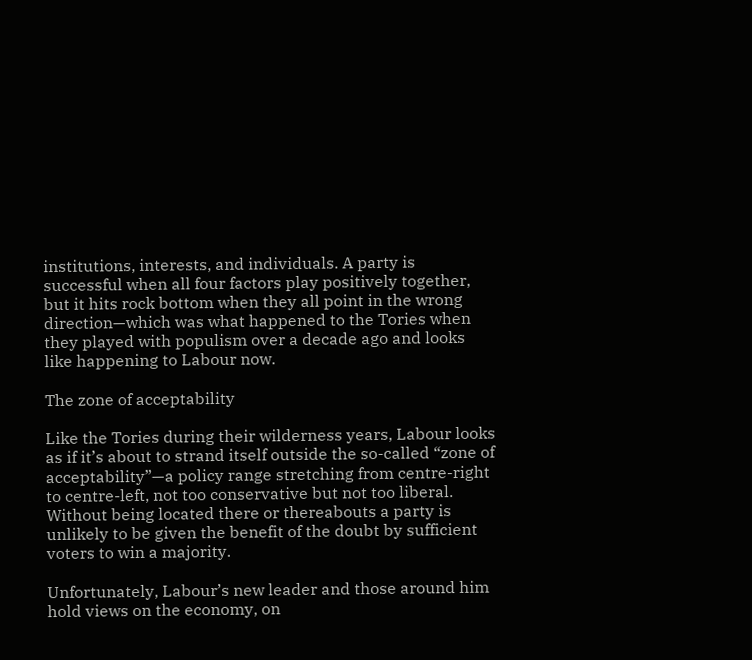institutions, interests, and individuals. A party is successful when all four factors play positively together, but it hits rock bottom when they all point in the wrong direction—which was what happened to the Tories when they played with populism over a decade ago and looks like happening to Labour now.

The zone of acceptability

Like the Tories during their wilderness years, Labour looks as if it’s about to strand itself outside the so-called “zone of acceptability”—a policy range stretching from centre-right to centre-left, not too conservative but not too liberal. Without being located there or thereabouts a party is unlikely to be given the benefit of the doubt by sufficient voters to win a majority.

Unfortunately, Labour’s new leader and those around him hold views on the economy, on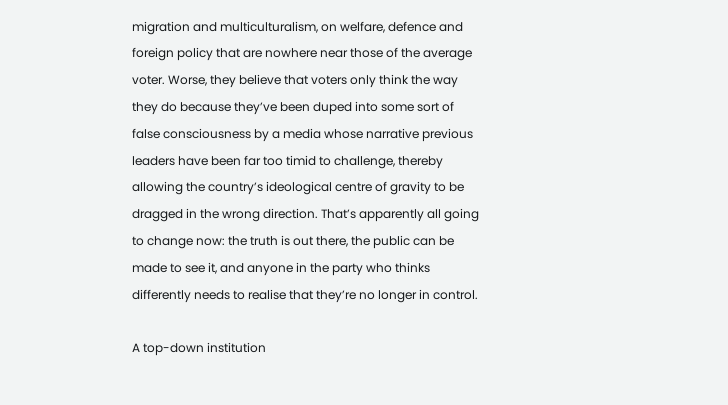migration and multiculturalism, on welfare, defence and foreign policy that are nowhere near those of the average voter. Worse, they believe that voters only think the way they do because they’ve been duped into some sort of false consciousness by a media whose narrative previous leaders have been far too timid to challenge, thereby allowing the country’s ideological centre of gravity to be dragged in the wrong direction. That’s apparently all going to change now: the truth is out there, the public can be made to see it, and anyone in the party who thinks differently needs to realise that they’re no longer in control.

A top-down institution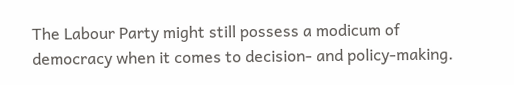The Labour Party might still possess a modicum of democracy when it comes to decision- and policy-making.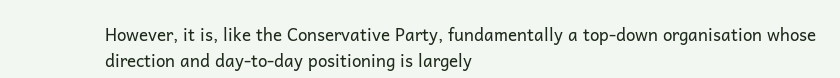However, it is, like the Conservative Party, fundamentally a top-down organisation whose direction and day-to-day positioning is largely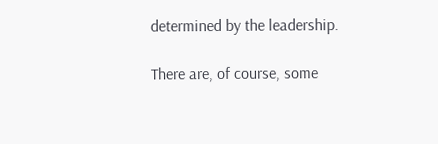determined by the leadership.

There are, of course, some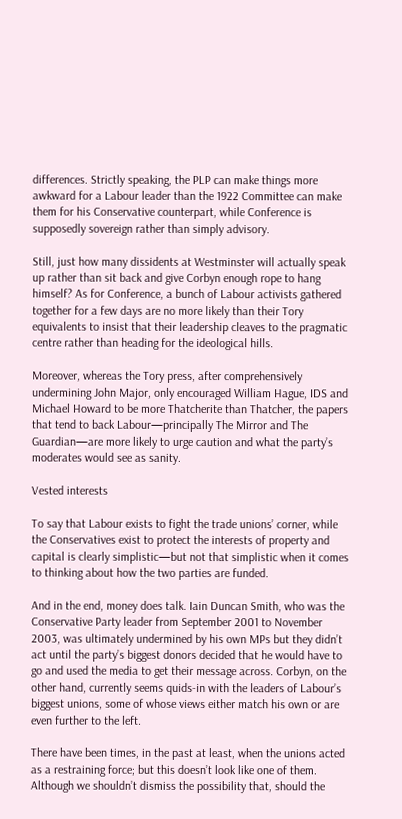differences. Strictly speaking, the PLP can make things more awkward for a Labour leader than the 1922 Committee can make them for his Conservative counterpart, while Conference is supposedly sovereign rather than simply advisory.

Still, just how many dissidents at Westminster will actually speak up rather than sit back and give Corbyn enough rope to hang himself? As for Conference, a bunch of Labour activists gathered together for a few days are no more likely than their Tory equivalents to insist that their leadership cleaves to the pragmatic centre rather than heading for the ideological hills.

Moreover, whereas the Tory press, after comprehensively undermining John Major, only encouraged William Hague, IDS and Michael Howard to be more Thatcherite than Thatcher, the papers that tend to back Labour—principally The Mirror and The Guardian—are more likely to urge caution and what the party’s moderates would see as sanity.

Vested interests

To say that Labour exists to fight the trade unions’ corner, while the Conservatives exist to protect the interests of property and capital is clearly simplistic—but not that simplistic when it comes to thinking about how the two parties are funded.

And in the end, money does talk. Iain Duncan Smith, who was the Conservative Party leader from September 2001 to November 2003, was ultimately undermined by his own MPs but they didn’t act until the party’s biggest donors decided that he would have to go and used the media to get their message across. Corbyn, on the other hand, currently seems quids-in with the leaders of Labour’s biggest unions, some of whose views either match his own or are even further to the left.

There have been times, in the past at least, when the unions acted as a restraining force; but this doesn’t look like one of them. Although we shouldn’t dismiss the possibility that, should the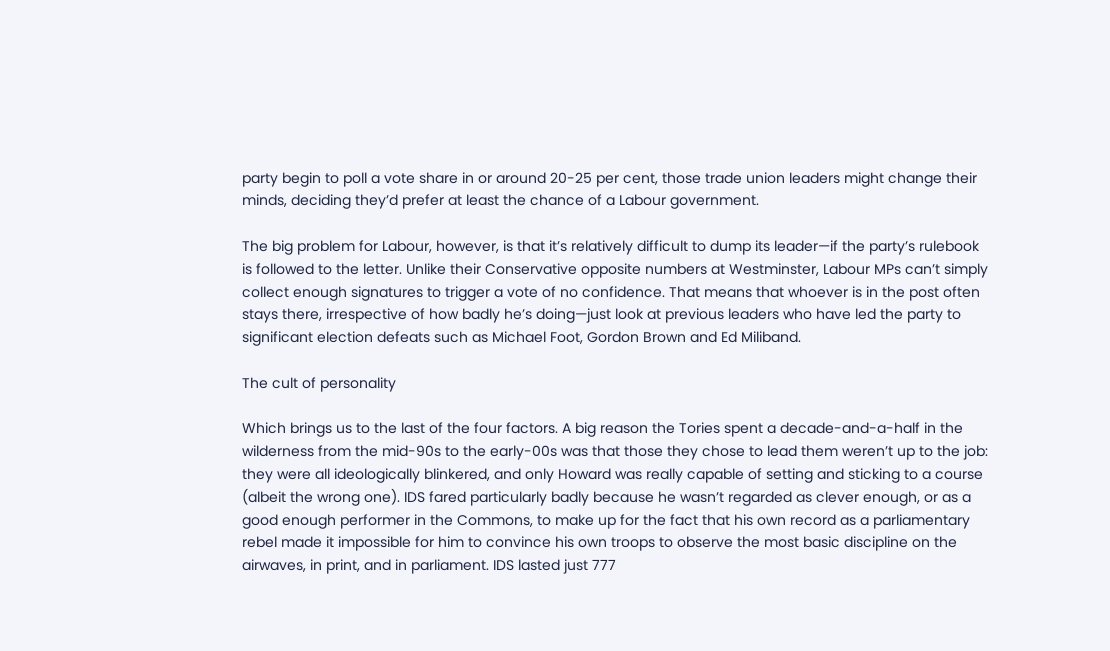party begin to poll a vote share in or around 20-25 per cent, those trade union leaders might change their minds, deciding they’d prefer at least the chance of a Labour government.

The big problem for Labour, however, is that it’s relatively difficult to dump its leader—if the party’s rulebook is followed to the letter. Unlike their Conservative opposite numbers at Westminster, Labour MPs can’t simply collect enough signatures to trigger a vote of no confidence. That means that whoever is in the post often stays there, irrespective of how badly he’s doing—just look at previous leaders who have led the party to significant election defeats such as Michael Foot, Gordon Brown and Ed Miliband.

The cult of personality

Which brings us to the last of the four factors. A big reason the Tories spent a decade-and-a-half in the wilderness from the mid-90s to the early-00s was that those they chose to lead them weren’t up to the job: they were all ideologically blinkered, and only Howard was really capable of setting and sticking to a course (albeit the wrong one). IDS fared particularly badly because he wasn’t regarded as clever enough, or as a good enough performer in the Commons, to make up for the fact that his own record as a parliamentary rebel made it impossible for him to convince his own troops to observe the most basic discipline on the airwaves, in print, and in parliament. IDS lasted just 777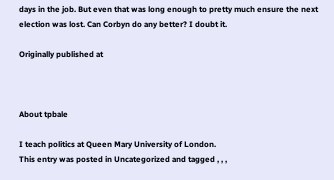days in the job. But even that was long enough to pretty much ensure the next election was lost. Can Corbyn do any better? I doubt it.

Originally published at



About tpbale

I teach politics at Queen Mary University of London.
This entry was posted in Uncategorized and tagged , , ,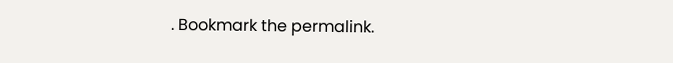. Bookmark the permalink.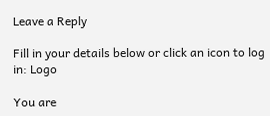Leave a Reply

Fill in your details below or click an icon to log in: Logo

You are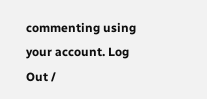commenting using your account. Log Out /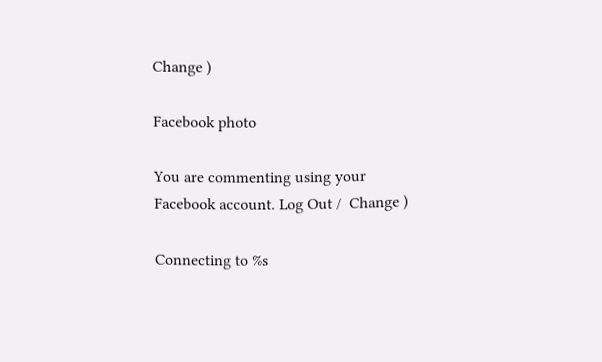Change )

Facebook photo

You are commenting using your Facebook account. Log Out /  Change )

Connecting to %s